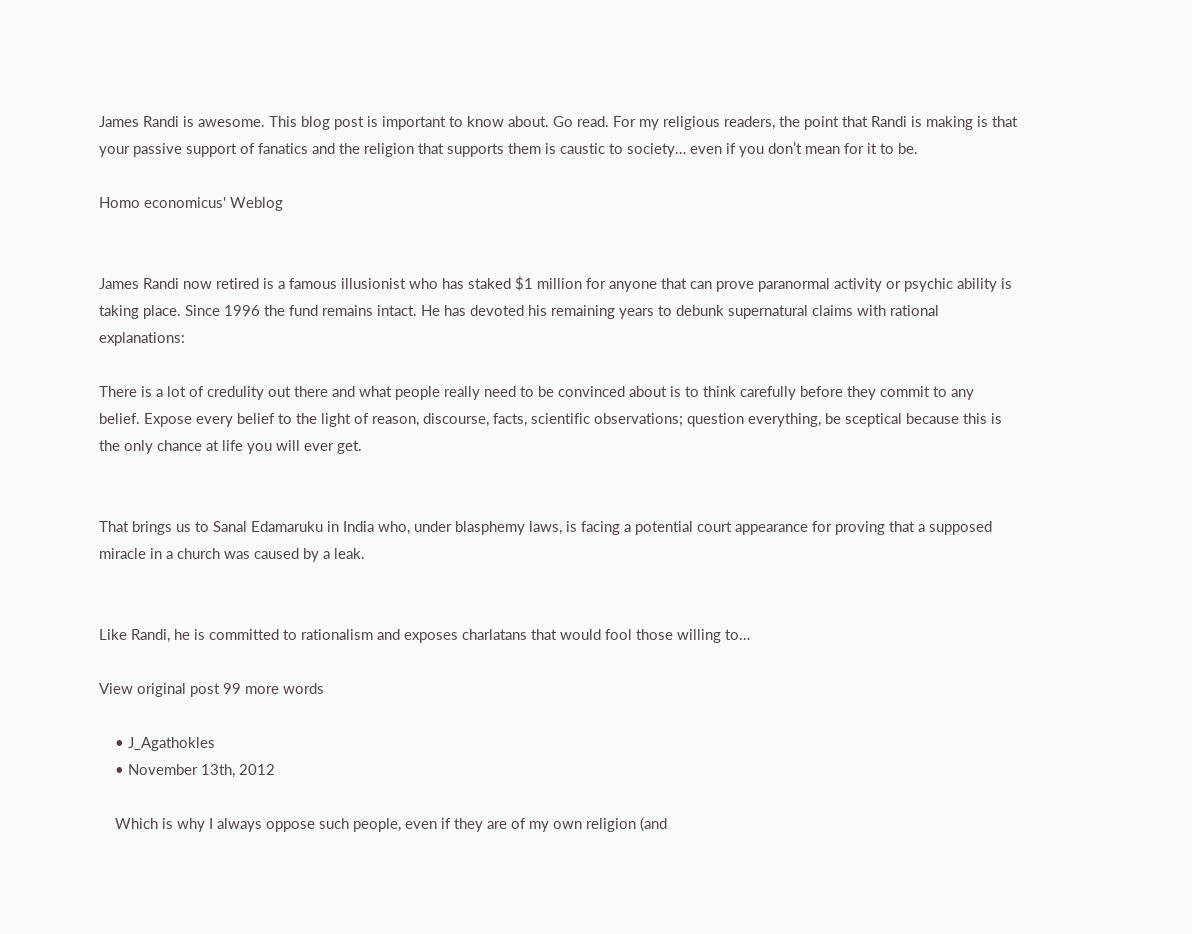James Randi is awesome. This blog post is important to know about. Go read. For my religious readers, the point that Randi is making is that your passive support of fanatics and the religion that supports them is caustic to society… even if you don’t mean for it to be.

Homo economicus' Weblog


James Randi now retired is a famous illusionist who has staked $1 million for anyone that can prove paranormal activity or psychic ability is taking place. Since 1996 the fund remains intact. He has devoted his remaining years to debunk supernatural claims with rational explanations:

There is a lot of credulity out there and what people really need to be convinced about is to think carefully before they commit to any belief. Expose every belief to the light of reason, discourse, facts, scientific observations; question everything, be sceptical because this is the only chance at life you will ever get.


That brings us to Sanal Edamaruku in India who, under blasphemy laws, is facing a potential court appearance for proving that a supposed miracle in a church was caused by a leak.


Like Randi, he is committed to rationalism and exposes charlatans that would fool those willing to…

View original post 99 more words

    • J_Agathokles
    • November 13th, 2012

    Which is why I always oppose such people, even if they are of my own religion (and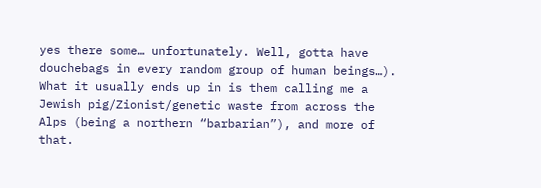yes there some… unfortunately. Well, gotta have douchebags in every random group of human beings…). What it usually ends up in is them calling me a Jewish pig/Zionist/genetic waste from across the Alps (being a northern “barbarian”), and more of that.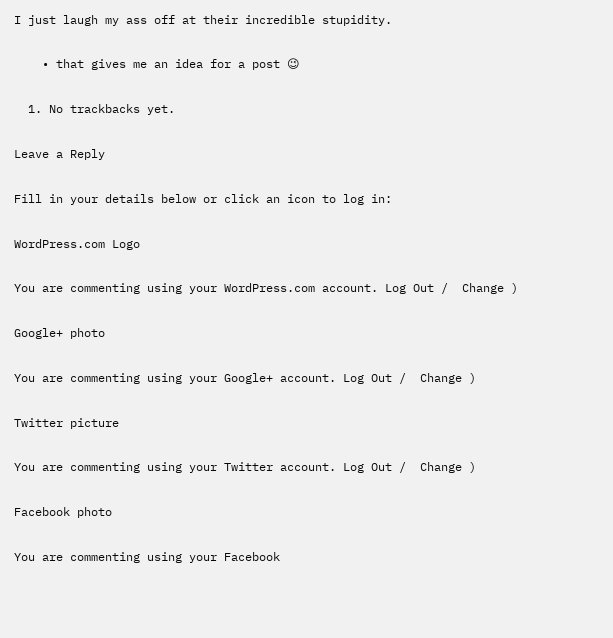I just laugh my ass off at their incredible stupidity.

    • that gives me an idea for a post 😉

  1. No trackbacks yet.

Leave a Reply

Fill in your details below or click an icon to log in:

WordPress.com Logo

You are commenting using your WordPress.com account. Log Out /  Change )

Google+ photo

You are commenting using your Google+ account. Log Out /  Change )

Twitter picture

You are commenting using your Twitter account. Log Out /  Change )

Facebook photo

You are commenting using your Facebook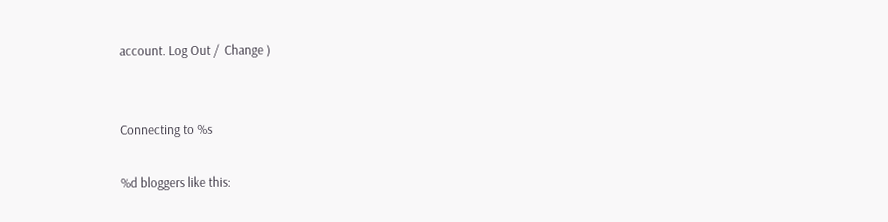account. Log Out /  Change )


Connecting to %s

%d bloggers like this: